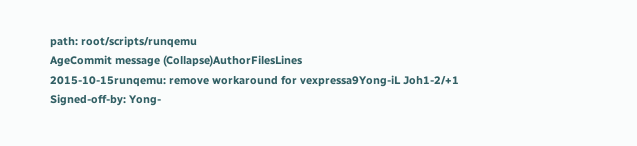path: root/scripts/runqemu
AgeCommit message (Collapse)AuthorFilesLines
2015-10-15runqemu: remove workaround for vexpressa9Yong-iL Joh1-2/+1
Signed-off-by: Yong-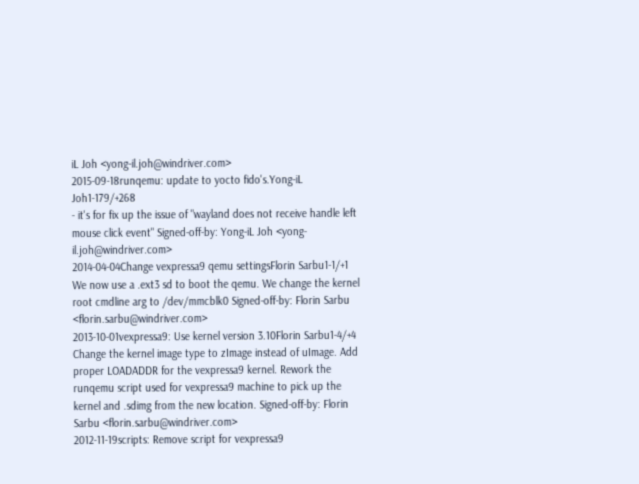iL Joh <yong-il.joh@windriver.com>
2015-09-18runqemu: update to yocto fido's.Yong-iL Joh1-179/+268
- it's for fix up the issue of "wayland does not receive handle left mouse click event" Signed-off-by: Yong-iL Joh <yong-il.joh@windriver.com>
2014-04-04Change vexpressa9 qemu settingsFlorin Sarbu1-1/+1
We now use a .ext3 sd to boot the qemu. We change the kernel root cmdline arg to /dev/mmcblk0 Signed-off-by: Florin Sarbu <florin.sarbu@windriver.com>
2013-10-01vexpressa9: Use kernel version 3.10Florin Sarbu1-4/+4
Change the kernel image type to zImage instead of uImage. Add proper LOADADDR for the vexpressa9 kernel. Rework the runqemu script used for vexpressa9 machine to pick up the kernel and .sdimg from the new location. Signed-off-by: Florin Sarbu <florin.sarbu@windriver.com>
2012-11-19scripts: Remove script for vexpressa9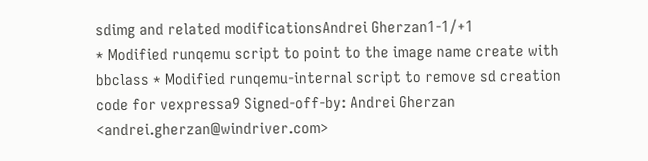sdimg and related modificationsAndrei Gherzan1-1/+1
* Modified runqemu script to point to the image name create with bbclass * Modified runqemu-internal script to remove sd creation code for vexpressa9 Signed-off-by: Andrei Gherzan <andrei.gherzan@windriver.com>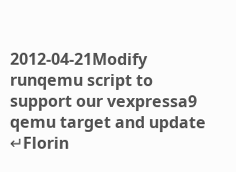2012-04-21Modify runqemu script to support our vexpressa9 qemu target and update ↵Florin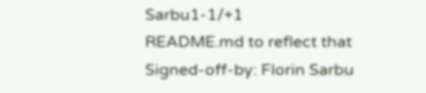Sarbu1-1/+1
README.md to reflect that Signed-off-by: Florin Sarbu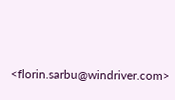<florin.sarbu@windriver.com>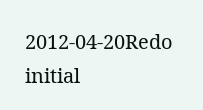2012-04-20Redo initial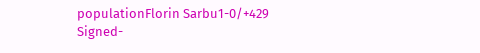populationFlorin Sarbu1-0/+429
Signed-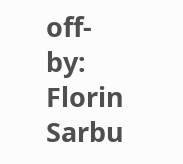off-by: Florin Sarbu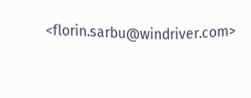<florin.sarbu@windriver.com>